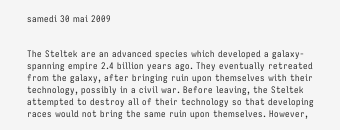samedi 30 mai 2009


The Steltek are an advanced species which developed a galaxy-spanning empire 2.4 billion years ago. They eventually retreated from the galaxy, after bringing ruin upon themselves with their technology, possibly in a civil war. Before leaving, the Steltek attempted to destroy all of their technology so that developing races would not bring the same ruin upon themselves. However,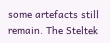some artefacts still remain. The Steltek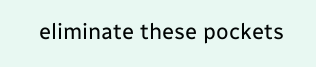eliminate these pockets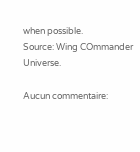when possible.
Source: Wing COmmander Universe.

Aucun commentaire: